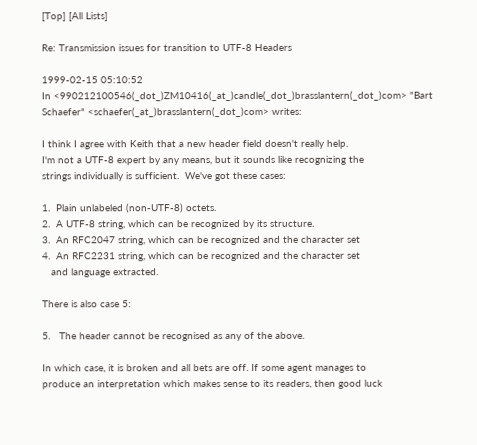[Top] [All Lists]

Re: Transmission issues for transition to UTF-8 Headers

1999-02-15 05:10:52
In <990212100546(_dot_)ZM10416(_at_)candle(_dot_)brasslantern(_dot_)com> "Bart
Schaefer" <schaefer(_at_)brasslantern(_dot_)com> writes:

I think I agree with Keith that a new header field doesn't really help.
I'm not a UTF-8 expert by any means, but it sounds like recognizing the
strings individually is sufficient.  We've got these cases:

1.  Plain unlabeled (non-UTF-8) octets.
2.  A UTF-8 string, which can be recognized by its structure.
3.  An RFC2047 string, which can be recognized and the character set
4.  An RFC2231 string, which can be recognized and the character set
   and language extracted.

There is also case 5:

5.   The header cannot be recognised as any of the above.

In which case, it is broken and all bets are off. If some agent manages to
produce an interpretation which makes sense to its readers, then good luck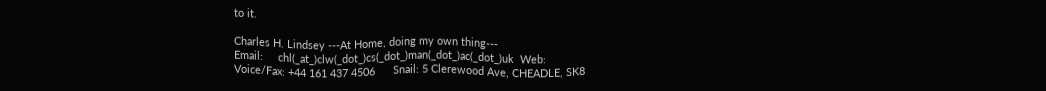to it.

Charles H. Lindsey ---At Home, doing my own thing---
Email:     chl(_at_)clw(_dot_)cs(_dot_)man(_dot_)ac(_dot_)uk  Web:
Voice/Fax: +44 161 437 4506      Snail: 5 Clerewood Ave, CHEADLE, SK8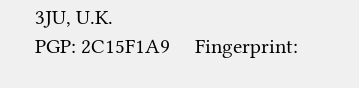3JU, U.K.
PGP: 2C15F1A9     Fingerprint: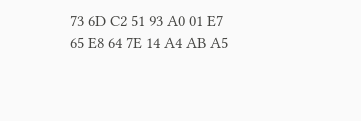73 6D C2 51 93 A0 01 E7  65 E8 64 7E 14 A4 AB A5